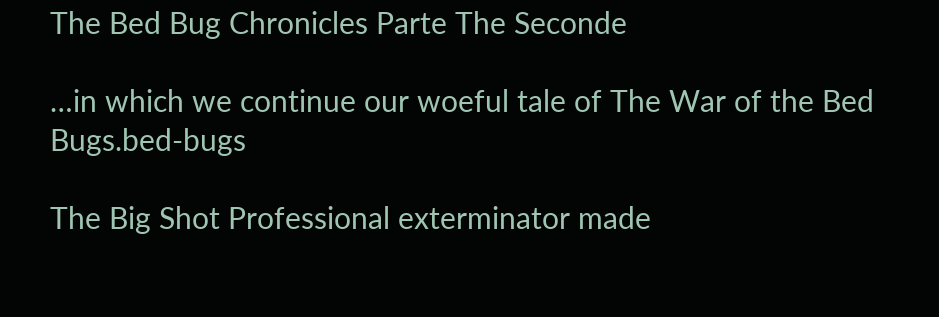The Bed Bug Chronicles Parte The Seconde

…in which we continue our woeful tale of The War of the Bed Bugs.bed-bugs

The Big Shot Professional exterminator made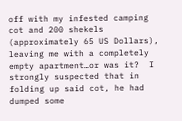off with my infested camping cot and 200 shekels (approximately 65 US Dollars), leaving me with a completely empty apartment…or was it?  I strongly suspected that in folding up said cot, he had dumped some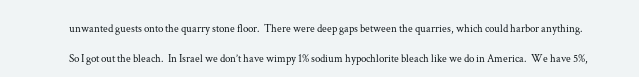unwanted guests onto the quarry stone floor.  There were deep gaps between the quarries, which could harbor anything.

So I got out the bleach.  In Israel we don’t have wimpy 1% sodium hypochlorite bleach like we do in America.  We have 5%,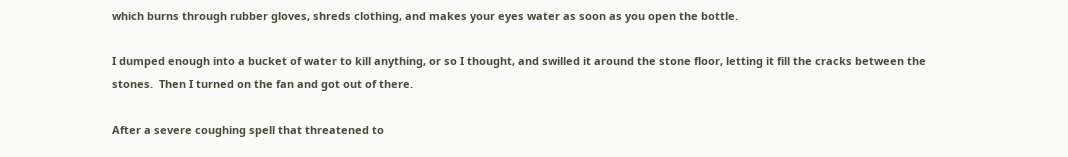which burns through rubber gloves, shreds clothing, and makes your eyes water as soon as you open the bottle.

I dumped enough into a bucket of water to kill anything, or so I thought, and swilled it around the stone floor, letting it fill the cracks between the stones.  Then I turned on the fan and got out of there.

After a severe coughing spell that threatened to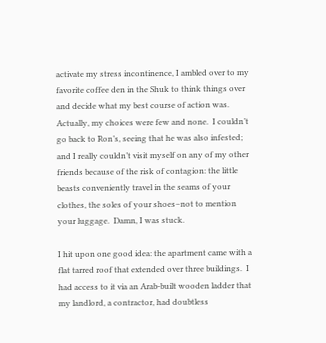activate my stress incontinence, I ambled over to my favorite coffee den in the Shuk to think things over and decide what my best course of action was.  Actually, my choices were few and none.  I couldn’t go back to Ron’s, seeing that he was also infested; and I really couldn’t visit myself on any of my other friends because of the risk of contagion: the little beasts conveniently travel in the seams of your clothes, the soles of your shoes–not to mention your luggage.  Damn, I was stuck.

I hit upon one good idea: the apartment came with a flat tarred roof that extended over three buildings.  I had access to it via an Arab-built wooden ladder that my landlord, a contractor, had doubtless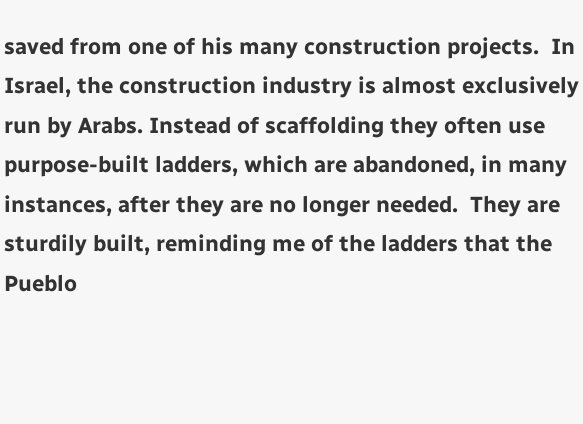saved from one of his many construction projects.  In Israel, the construction industry is almost exclusively run by Arabs. Instead of scaffolding they often use purpose-built ladders, which are abandoned, in many instances, after they are no longer needed.  They are sturdily built, reminding me of the ladders that the Pueblo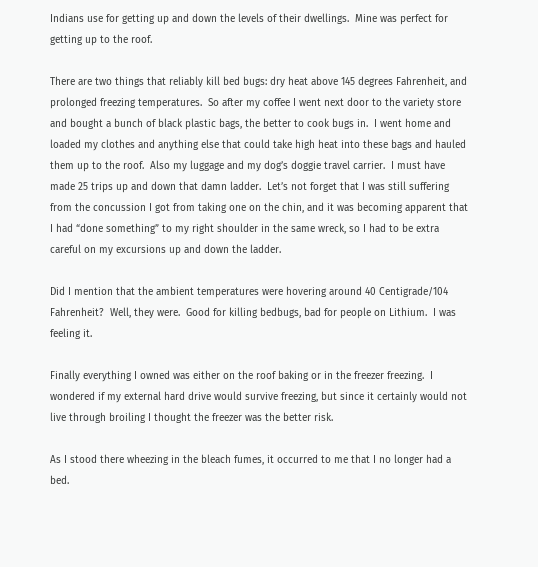Indians use for getting up and down the levels of their dwellings.  Mine was perfect for getting up to the roof.

There are two things that reliably kill bed bugs: dry heat above 145 degrees Fahrenheit, and prolonged freezing temperatures.  So after my coffee I went next door to the variety store and bought a bunch of black plastic bags, the better to cook bugs in.  I went home and loaded my clothes and anything else that could take high heat into these bags and hauled them up to the roof.  Also my luggage and my dog’s doggie travel carrier.  I must have made 25 trips up and down that damn ladder.  Let’s not forget that I was still suffering from the concussion I got from taking one on the chin, and it was becoming apparent that I had “done something” to my right shoulder in the same wreck, so I had to be extra careful on my excursions up and down the ladder.

Did I mention that the ambient temperatures were hovering around 40 Centigrade/104 Fahrenheit?  Well, they were.  Good for killing bedbugs, bad for people on Lithium.  I was feeling it.

Finally everything I owned was either on the roof baking or in the freezer freezing.  I wondered if my external hard drive would survive freezing, but since it certainly would not live through broiling I thought the freezer was the better risk.

As I stood there wheezing in the bleach fumes, it occurred to me that I no longer had a bed.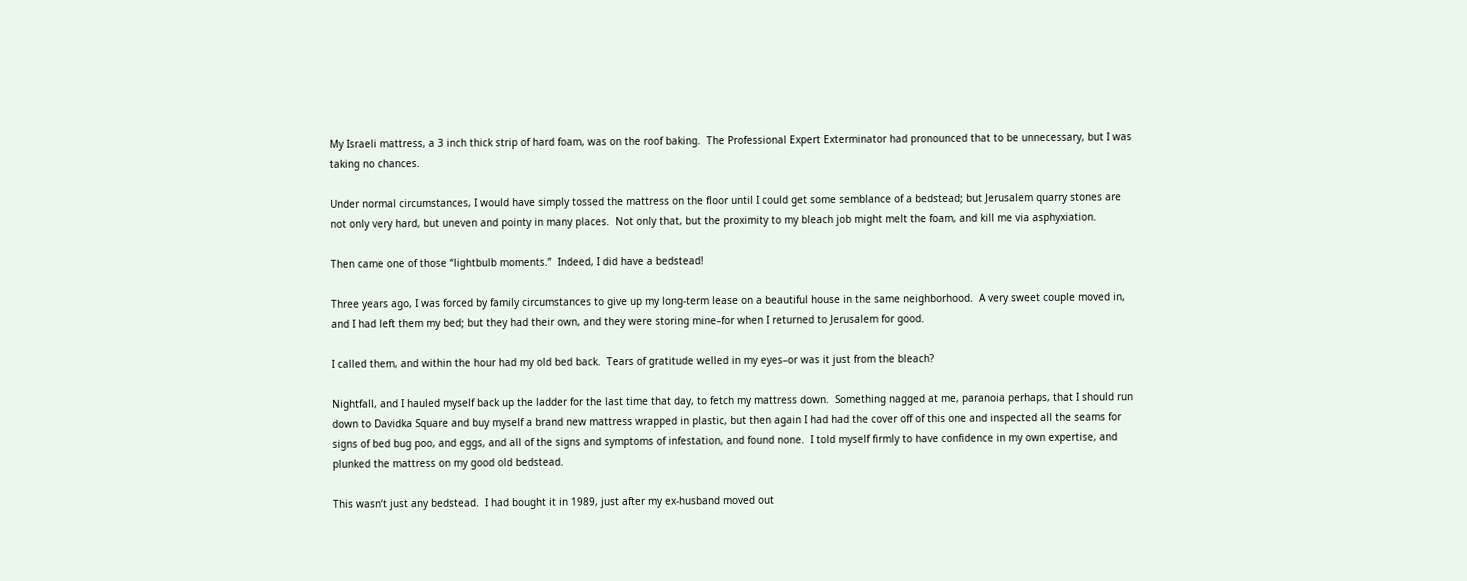My Israeli mattress, a 3 inch thick strip of hard foam, was on the roof baking.  The Professional Expert Exterminator had pronounced that to be unnecessary, but I was taking no chances.

Under normal circumstances, I would have simply tossed the mattress on the floor until I could get some semblance of a bedstead; but Jerusalem quarry stones are not only very hard, but uneven and pointy in many places.  Not only that, but the proximity to my bleach job might melt the foam, and kill me via asphyxiation.

Then came one of those “lightbulb moments.”  Indeed, I did have a bedstead!

Three years ago, I was forced by family circumstances to give up my long-term lease on a beautiful house in the same neighborhood.  A very sweet couple moved in, and I had left them my bed; but they had their own, and they were storing mine–for when I returned to Jerusalem for good.

I called them, and within the hour had my old bed back.  Tears of gratitude welled in my eyes–or was it just from the bleach?

Nightfall, and I hauled myself back up the ladder for the last time that day, to fetch my mattress down.  Something nagged at me, paranoia perhaps, that I should run down to Davidka Square and buy myself a brand new mattress wrapped in plastic, but then again I had had the cover off of this one and inspected all the seams for signs of bed bug poo, and eggs, and all of the signs and symptoms of infestation, and found none.  I told myself firmly to have confidence in my own expertise, and plunked the mattress on my good old bedstead.

This wasn’t just any bedstead.  I had bought it in 1989, just after my ex-husband moved out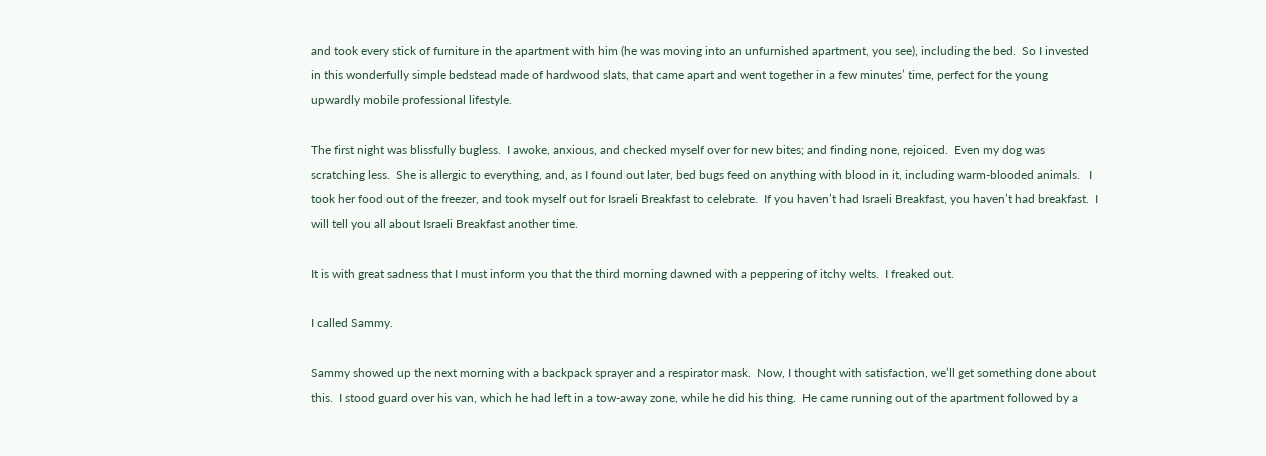and took every stick of furniture in the apartment with him (he was moving into an unfurnished apartment, you see), including the bed.  So I invested in this wonderfully simple bedstead made of hardwood slats, that came apart and went together in a few minutes’ time, perfect for the young upwardly mobile professional lifestyle.

The first night was blissfully bugless.  I awoke, anxious, and checked myself over for new bites; and finding none, rejoiced.  Even my dog was scratching less.  She is allergic to everything, and, as I found out later, bed bugs feed on anything with blood in it, including warm-blooded animals.   I took her food out of the freezer, and took myself out for Israeli Breakfast to celebrate.  If you haven’t had Israeli Breakfast, you haven’t had breakfast.  I will tell you all about Israeli Breakfast another time.

It is with great sadness that I must inform you that the third morning dawned with a peppering of itchy welts.  I freaked out.

I called Sammy.

Sammy showed up the next morning with a backpack sprayer and a respirator mask.  Now, I thought with satisfaction, we’ll get something done about this.  I stood guard over his van, which he had left in a tow-away zone, while he did his thing.  He came running out of the apartment followed by a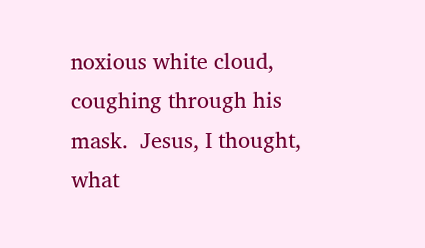noxious white cloud, coughing through his mask.  Jesus, I thought, what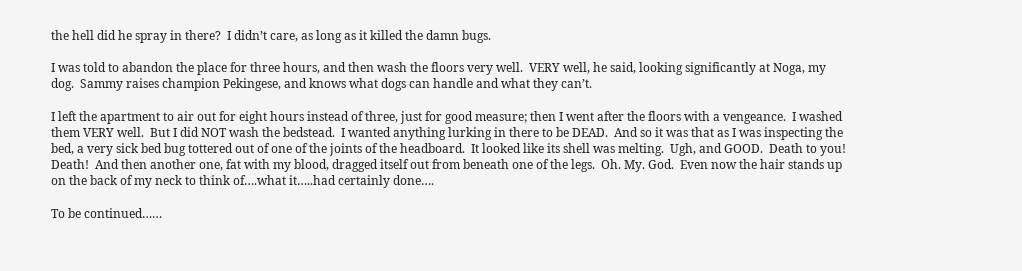the hell did he spray in there?  I didn’t care, as long as it killed the damn bugs.

I was told to abandon the place for three hours, and then wash the floors very well.  VERY well, he said, looking significantly at Noga, my dog.  Sammy raises champion Pekingese, and knows what dogs can handle and what they can’t.

I left the apartment to air out for eight hours instead of three, just for good measure; then I went after the floors with a vengeance.  I washed them VERY well.  But I did NOT wash the bedstead.  I wanted anything lurking in there to be DEAD.  And so it was that as I was inspecting the bed, a very sick bed bug tottered out of one of the joints of the headboard.  It looked like its shell was melting.  Ugh, and GOOD.  Death to you!  Death!  And then another one, fat with my blood, dragged itself out from beneath one of the legs.  Oh. My. God.  Even now the hair stands up on the back of my neck to think of….what it…..had certainly done….

To be continued……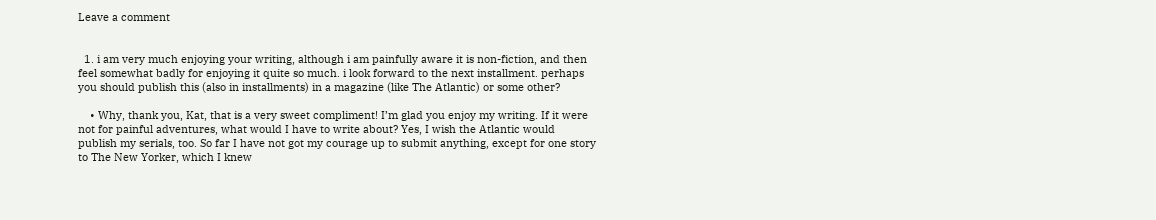Leave a comment


  1. i am very much enjoying your writing, although i am painfully aware it is non-fiction, and then feel somewhat badly for enjoying it quite so much. i look forward to the next installment. perhaps you should publish this (also in installments) in a magazine (like The Atlantic) or some other?

    • Why, thank you, Kat, that is a very sweet compliment! I’m glad you enjoy my writing. If it were not for painful adventures, what would I have to write about? Yes, I wish the Atlantic would publish my serials, too. So far I have not got my courage up to submit anything, except for one story to The New Yorker, which I knew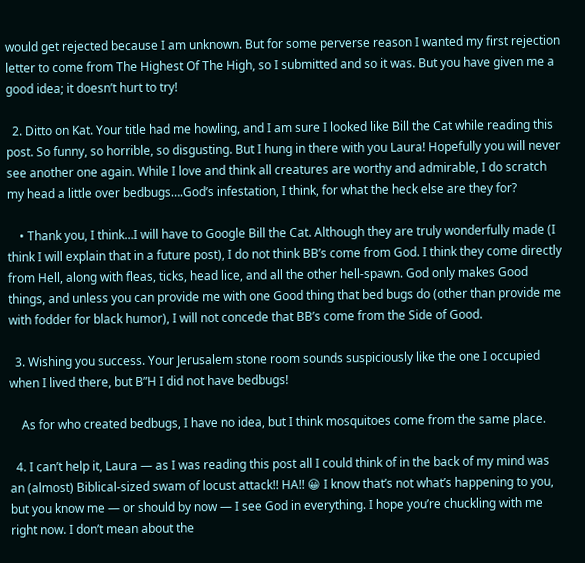would get rejected because I am unknown. But for some perverse reason I wanted my first rejection letter to come from The Highest Of The High, so I submitted and so it was. But you have given me a good idea; it doesn’t hurt to try!

  2. Ditto on Kat. Your title had me howling, and I am sure I looked like Bill the Cat while reading this post. So funny, so horrible, so disgusting. But I hung in there with you Laura! Hopefully you will never see another one again. While I love and think all creatures are worthy and admirable, I do scratch my head a little over bedbugs….God’s infestation, I think, for what the heck else are they for?

    • Thank you, I think…I will have to Google Bill the Cat. Although they are truly wonderfully made (I think I will explain that in a future post), I do not think BB’s come from God. I think they come directly from Hell, along with fleas, ticks, head lice, and all the other hell-spawn. God only makes Good things, and unless you can provide me with one Good thing that bed bugs do (other than provide me with fodder for black humor), I will not concede that BB’s come from the Side of Good.

  3. Wishing you success. Your Jerusalem stone room sounds suspiciously like the one I occupied when I lived there, but B”H I did not have bedbugs!

    As for who created bedbugs, I have no idea, but I think mosquitoes come from the same place.

  4. I can’t help it, Laura — as I was reading this post all I could think of in the back of my mind was an (almost) Biblical-sized swam of locust attack!! HA!! 😀 I know that’s not what’s happening to you, but you know me — or should by now — I see God in everything. I hope you’re chuckling with me right now. I don’t mean about the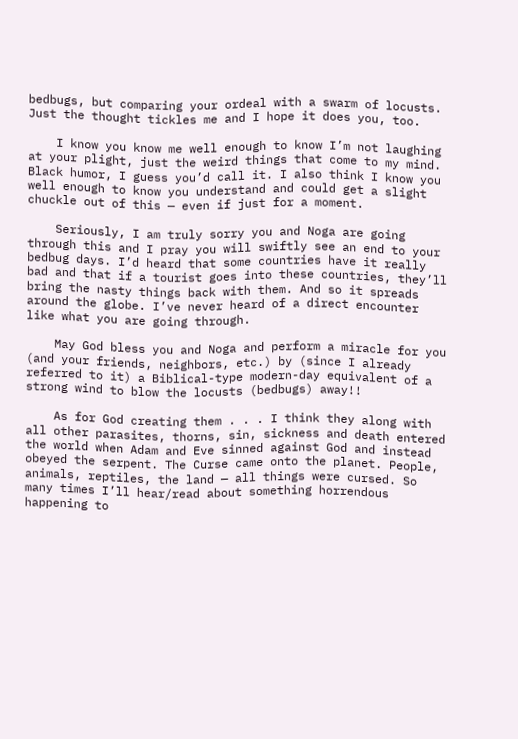bedbugs, but comparing your ordeal with a swarm of locusts. Just the thought tickles me and I hope it does you, too.

    I know you know me well enough to know I’m not laughing at your plight, just the weird things that come to my mind. Black humor, I guess you’d call it. I also think I know you well enough to know you understand and could get a slight chuckle out of this — even if just for a moment.

    Seriously, I am truly sorry you and Noga are going through this and I pray you will swiftly see an end to your bedbug days. I’d heard that some countries have it really bad and that if a tourist goes into these countries, they’ll bring the nasty things back with them. And so it spreads around the globe. I’ve never heard of a direct encounter like what you are going through.

    May God bless you and Noga and perform a miracle for you (and your friends, neighbors, etc.) by (since I already referred to it) a Biblical-type modern-day equivalent of a strong wind to blow the locusts (bedbugs) away!!

    As for God creating them . . . I think they along with all other parasites, thorns, sin, sickness and death entered the world when Adam and Eve sinned against God and instead obeyed the serpent. The Curse came onto the planet. People, animals, reptiles, the land — all things were cursed. So many times I’ll hear/read about something horrendous happening to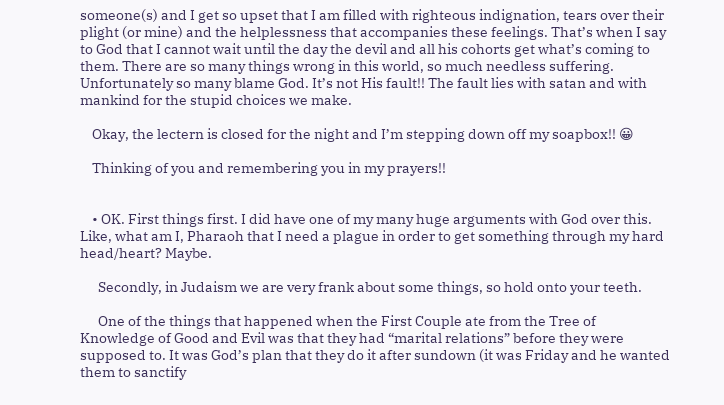someone(s) and I get so upset that I am filled with righteous indignation, tears over their plight (or mine) and the helplessness that accompanies these feelings. That’s when I say to God that I cannot wait until the day the devil and all his cohorts get what’s coming to them. There are so many things wrong in this world, so much needless suffering. Unfortunately so many blame God. It’s not His fault!! The fault lies with satan and with mankind for the stupid choices we make.

    Okay, the lectern is closed for the night and I’m stepping down off my soapbox!! 😀

    Thinking of you and remembering you in my prayers!!


    • OK. First things first. I did have one of my many huge arguments with God over this. Like, what am I, Pharaoh that I need a plague in order to get something through my hard head/heart? Maybe.

      Secondly, in Judaism we are very frank about some things, so hold onto your teeth.

      One of the things that happened when the First Couple ate from the Tree of Knowledge of Good and Evil was that they had “marital relations” before they were supposed to. It was God’s plan that they do it after sundown (it was Friday and he wanted them to sanctify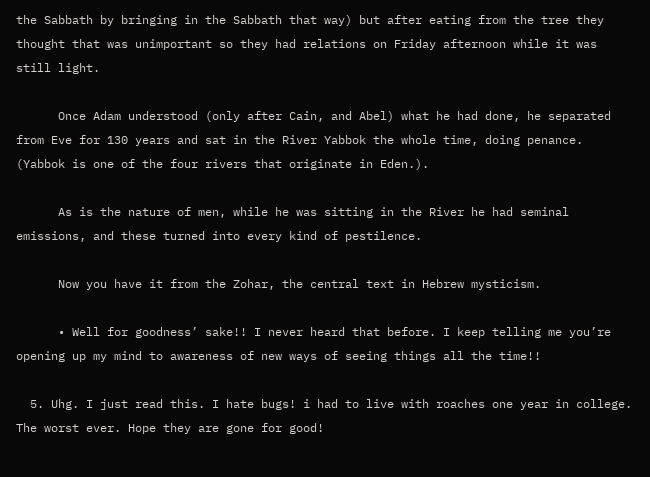the Sabbath by bringing in the Sabbath that way) but after eating from the tree they thought that was unimportant so they had relations on Friday afternoon while it was still light.

      Once Adam understood (only after Cain, and Abel) what he had done, he separated from Eve for 130 years and sat in the River Yabbok the whole time, doing penance. (Yabbok is one of the four rivers that originate in Eden.).

      As is the nature of men, while he was sitting in the River he had seminal emissions, and these turned into every kind of pestilence.

      Now you have it from the Zohar, the central text in Hebrew mysticism.

      • Well for goodness’ sake!! I never heard that before. I keep telling me you’re opening up my mind to awareness of new ways of seeing things all the time!!

  5. Uhg. I just read this. I hate bugs! i had to live with roaches one year in college. The worst ever. Hope they are gone for good!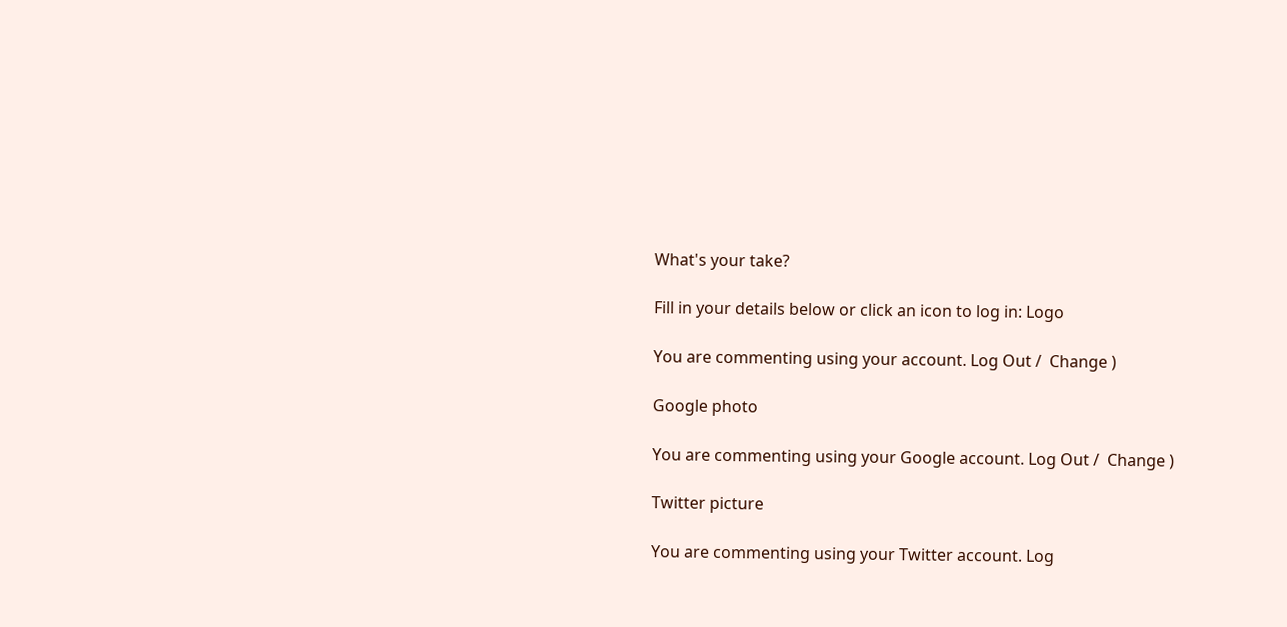What's your take?

Fill in your details below or click an icon to log in: Logo

You are commenting using your account. Log Out /  Change )

Google photo

You are commenting using your Google account. Log Out /  Change )

Twitter picture

You are commenting using your Twitter account. Log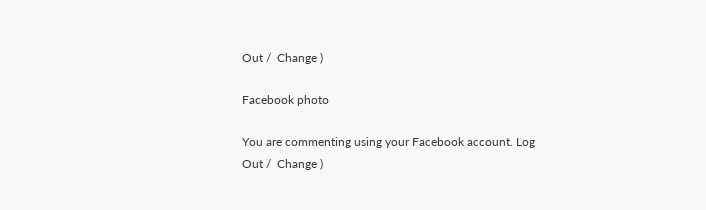Out /  Change )

Facebook photo

You are commenting using your Facebook account. Log Out /  Change )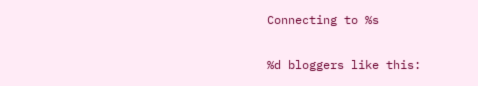Connecting to %s

%d bloggers like this: